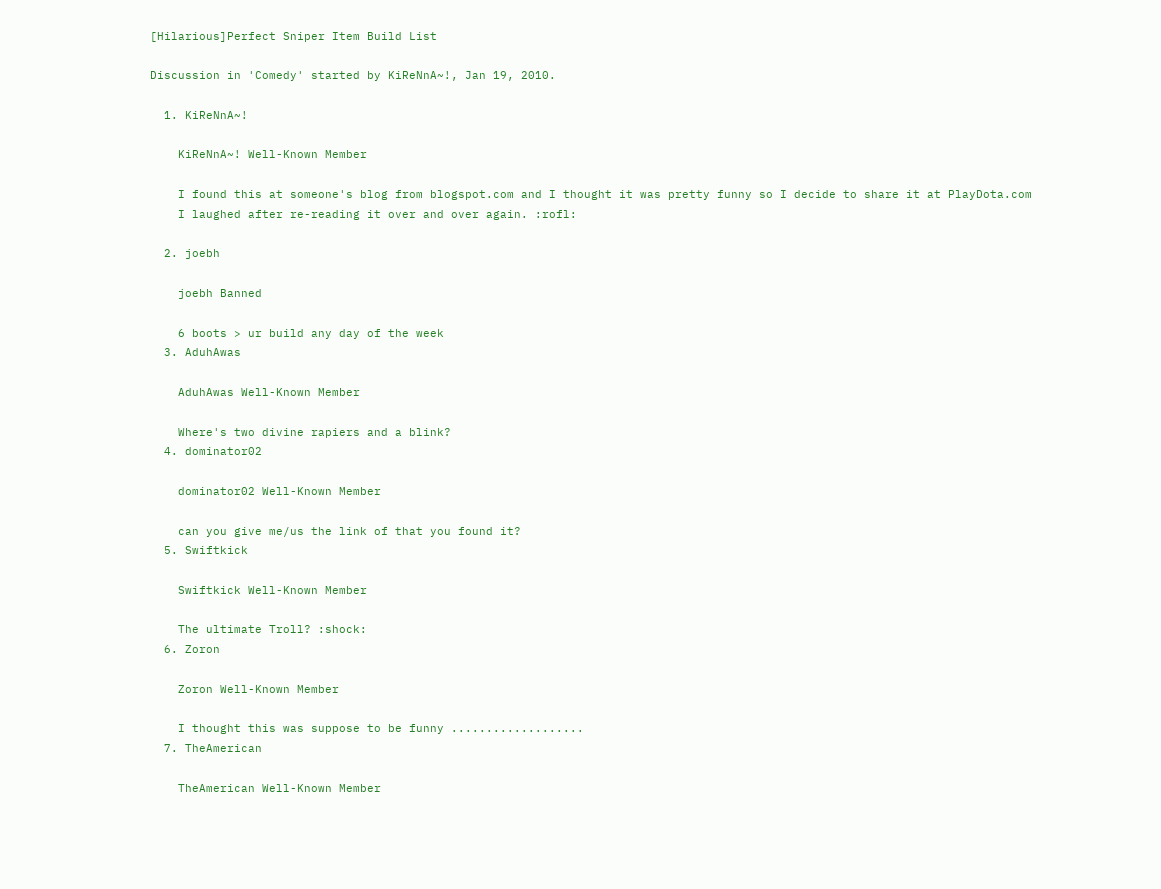[Hilarious]Perfect Sniper Item Build List

Discussion in 'Comedy' started by KiReNnA~!, Jan 19, 2010.

  1. KiReNnA~!

    KiReNnA~! Well-Known Member

    I found this at someone's blog from blogspot.com and I thought it was pretty funny so I decide to share it at PlayDota.com
    I laughed after re-reading it over and over again. :rofl:

  2. joebh

    joebh Banned

    6 boots > ur build any day of the week
  3. AduhAwas

    AduhAwas Well-Known Member

    Where's two divine rapiers and a blink?
  4. dominator02

    dominator02 Well-Known Member

    can you give me/us the link of that you found it?
  5. Swiftkick

    Swiftkick Well-Known Member

    The ultimate Troll? :shock:
  6. Zoron

    Zoron Well-Known Member

    I thought this was suppose to be funny ...................
  7. TheAmerican

    TheAmerican Well-Known Member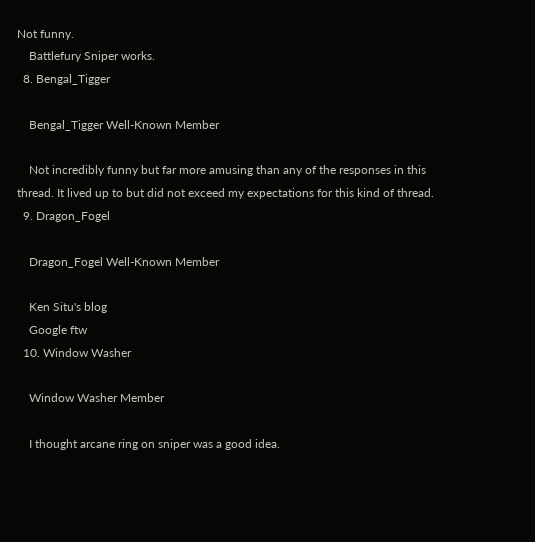Not funny.
    Battlefury Sniper works.
  8. Bengal_Tigger

    Bengal_Tigger Well-Known Member

    Not incredibly funny but far more amusing than any of the responses in this thread. It lived up to but did not exceed my expectations for this kind of thread.
  9. Dragon_Fogel

    Dragon_Fogel Well-Known Member

    Ken Situ's blog
    Google ftw
  10. Window Washer

    Window Washer Member

    I thought arcane ring on sniper was a good idea.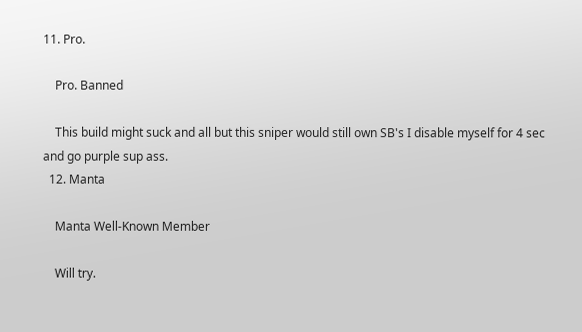11. Pro.

    Pro. Banned

    This build might suck and all but this sniper would still own SB's I disable myself for 4 sec and go purple sup ass.
  12. Manta

    Manta Well-Known Member

    Will try.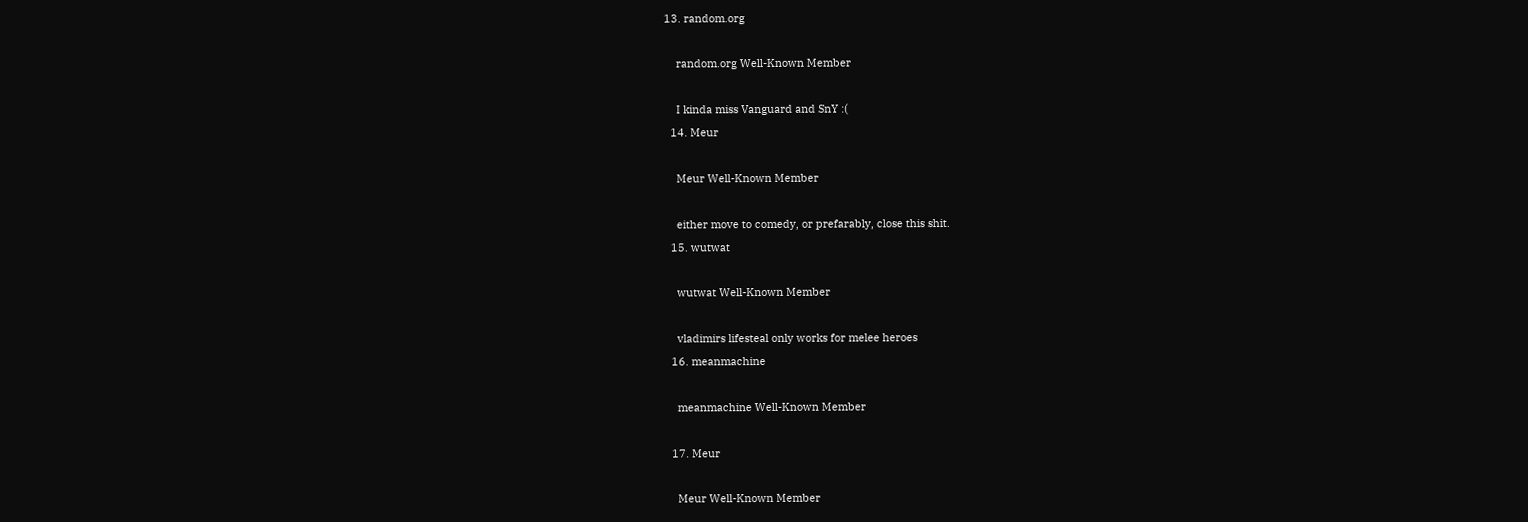13. random.org

    random.org Well-Known Member

    I kinda miss Vanguard and SnY :(
  14. Meur

    Meur Well-Known Member

    either move to comedy, or prefarably, close this shit.
  15. wutwat

    wutwat Well-Known Member

    vladimirs lifesteal only works for melee heroes
  16. meanmachine

    meanmachine Well-Known Member

  17. Meur

    Meur Well-Known Member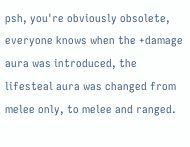psh, you're obviously obsolete, everyone knows when the +damage aura was introduced, the lifesteal aura was changed from melee only, to melee and ranged.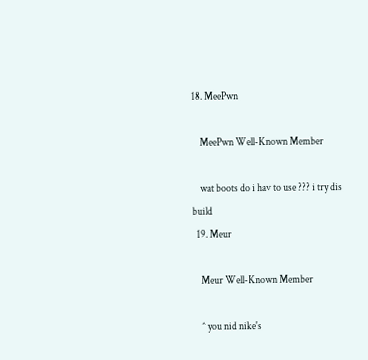18. MeePwn

    MeePwn Well-Known Member

    wat boots do i hav to use ??? i try dis build
  19. Meur

    Meur Well-Known Member

    ^ you nid nike's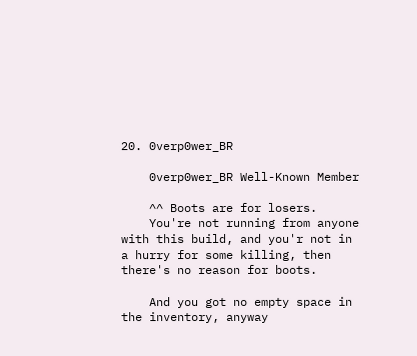20. 0verp0wer_BR

    0verp0wer_BR Well-Known Member

    ^^ Boots are for losers.
    You're not running from anyone with this build, and you'r not in a hurry for some killing, then there's no reason for boots.

    And you got no empty space in the inventory, anyway